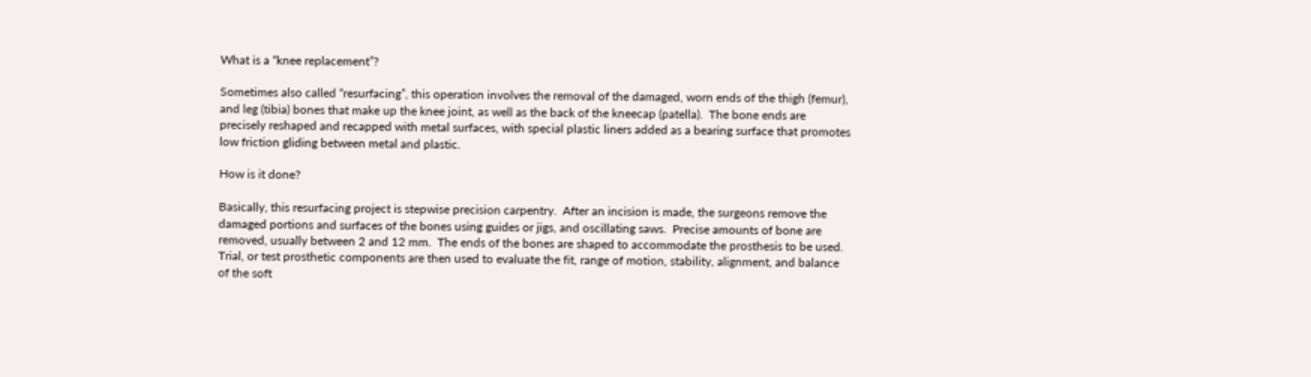What is a “knee replacement”?

Sometimes also called “resurfacing”, this operation involves the removal of the damaged, worn ends of the thigh (femur), and leg (tibia) bones that make up the knee joint, as well as the back of the kneecap (patella).  The bone ends are precisely reshaped and recapped with metal surfaces, with special plastic liners added as a bearing surface that promotes low friction gliding between metal and plastic.

How is it done?

Basically, this resurfacing project is stepwise precision carpentry.  After an incision is made, the surgeons remove the damaged portions and surfaces of the bones using guides or jigs, and oscillating saws.  Precise amounts of bone are removed, usually between 2 and 12 mm.  The ends of the bones are shaped to accommodate the prosthesis to be used.  Trial, or test prosthetic components are then used to evaluate the fit, range of motion, stability, alignment, and balance of the soft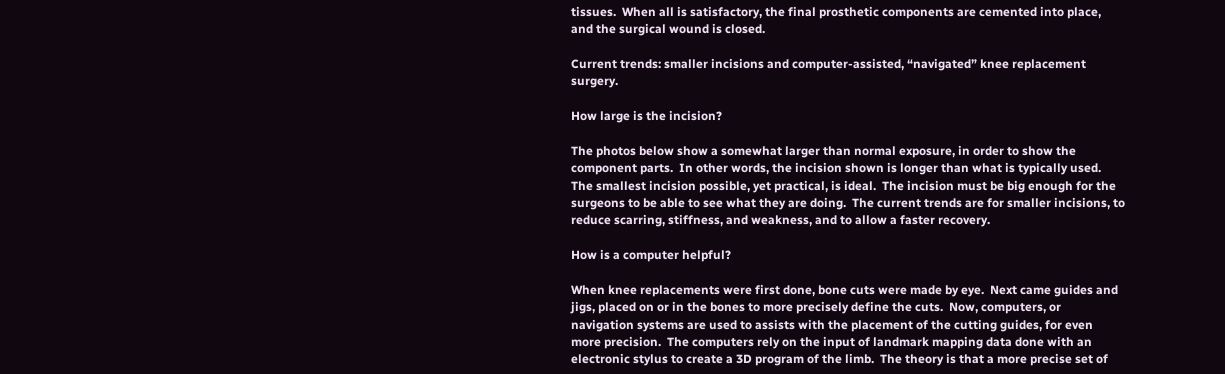tissues.  When all is satisfactory, the final prosthetic components are cemented into place, and the surgical wound is closed.

Current trends: smaller incisions and computer-assisted, “navigated” knee replacement surgery.

How large is the incision?

The photos below show a somewhat larger than normal exposure, in order to show the component parts.  In other words, the incision shown is longer than what is typically used.  The smallest incision possible, yet practical, is ideal.  The incision must be big enough for the surgeons to be able to see what they are doing.  The current trends are for smaller incisions, to reduce scarring, stiffness, and weakness, and to allow a faster recovery.

How is a computer helpful?

When knee replacements were first done, bone cuts were made by eye.  Next came guides and jigs, placed on or in the bones to more precisely define the cuts.  Now, computers, or navigation systems are used to assists with the placement of the cutting guides, for even more precision.  The computers rely on the input of landmark mapping data done with an electronic stylus to create a 3D program of the limb.  The theory is that a more precise set of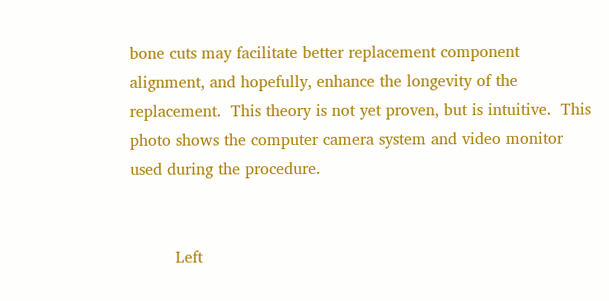bone cuts may facilitate better replacement component alignment, and hopefully, enhance the longevity of the replacement.  This theory is not yet proven, but is intuitive.  This photo shows the computer camera system and video monitor used during the procedure.


         Left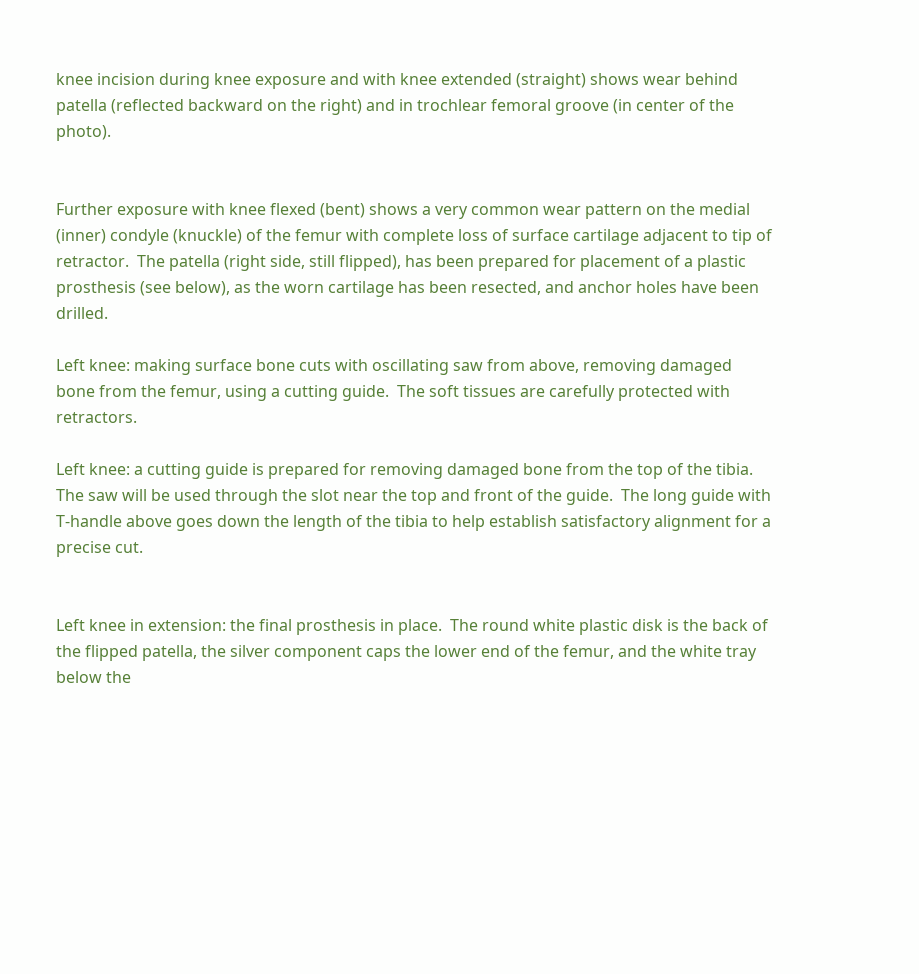knee incision during knee exposure and with knee extended (straight) shows wear behind patella (reflected backward on the right) and in trochlear femoral groove (in center of the photo).


Further exposure with knee flexed (bent) shows a very common wear pattern on the medial (inner) condyle (knuckle) of the femur with complete loss of surface cartilage adjacent to tip of retractor.  The patella (right side, still flipped), has been prepared for placement of a plastic prosthesis (see below), as the worn cartilage has been resected, and anchor holes have been drilled.

Left knee: making surface bone cuts with oscillating saw from above, removing damaged bone from the femur, using a cutting guide.  The soft tissues are carefully protected with retractors.

Left knee: a cutting guide is prepared for removing damaged bone from the top of the tibia.  The saw will be used through the slot near the top and front of the guide.  The long guide with T-handle above goes down the length of the tibia to help establish satisfactory alignment for a precise cut.


Left knee in extension: the final prosthesis in place.  The round white plastic disk is the back of the flipped patella, the silver component caps the lower end of the femur, and the white tray below the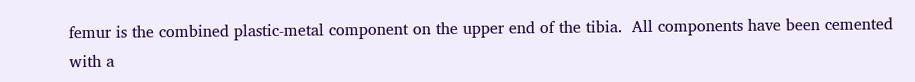femur is the combined plastic-metal component on the upper end of the tibia.  All components have been cemented with a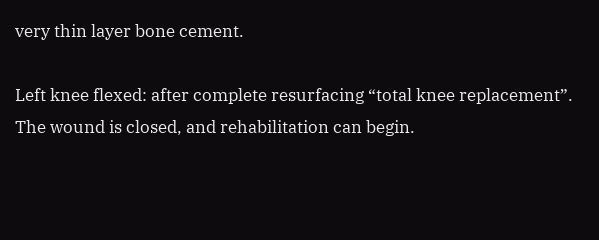very thin layer bone cement.

Left knee flexed: after complete resurfacing “total knee replacement”.  The wound is closed, and rehabilitation can begin.